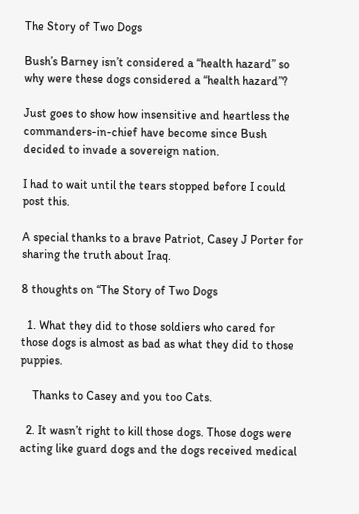The Story of Two Dogs

Bush’s Barney isn’t considered a “health hazard” so why were these dogs considered a “health hazard”?

Just goes to show how insensitive and heartless the commanders-in-chief have become since Bush decided to invade a sovereign nation.

I had to wait until the tears stopped before I could post this.

A special thanks to a brave Patriot, Casey J Porter for sharing the truth about Iraq.

8 thoughts on “The Story of Two Dogs

  1. What they did to those soldiers who cared for those dogs is almost as bad as what they did to those puppies.

    Thanks to Casey and you too Cats.

  2. It wasn’t right to kill those dogs. Those dogs were acting like guard dogs and the dogs received medical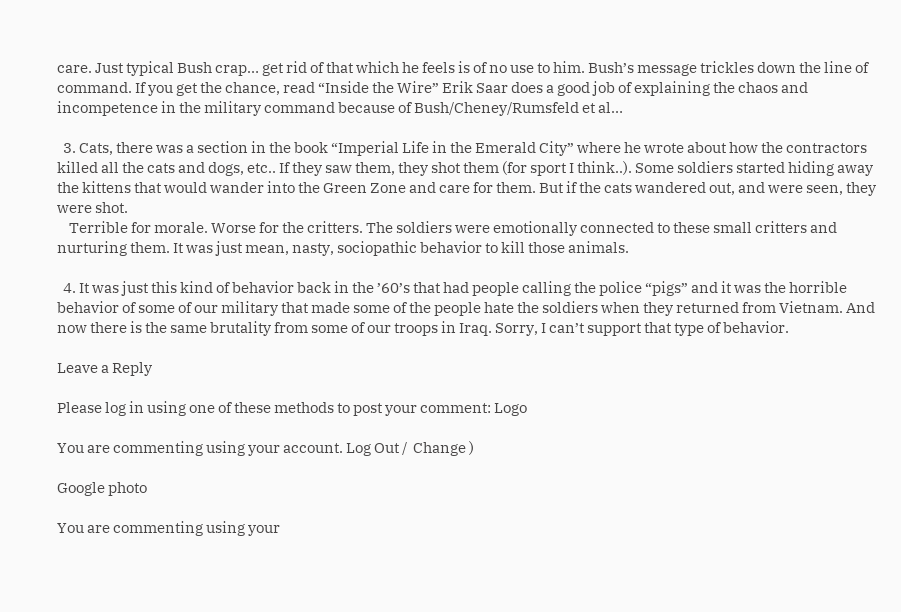care. Just typical Bush crap… get rid of that which he feels is of no use to him. Bush’s message trickles down the line of command. If you get the chance, read “Inside the Wire” Erik Saar does a good job of explaining the chaos and incompetence in the military command because of Bush/Cheney/Rumsfeld et al…

  3. Cats, there was a section in the book “Imperial Life in the Emerald City” where he wrote about how the contractors killed all the cats and dogs, etc.. If they saw them, they shot them (for sport I think..). Some soldiers started hiding away the kittens that would wander into the Green Zone and care for them. But if the cats wandered out, and were seen, they were shot.
    Terrible for morale. Worse for the critters. The soldiers were emotionally connected to these small critters and nurturing them. It was just mean, nasty, sociopathic behavior to kill those animals.

  4. It was just this kind of behavior back in the ’60’s that had people calling the police “pigs” and it was the horrible behavior of some of our military that made some of the people hate the soldiers when they returned from Vietnam. And now there is the same brutality from some of our troops in Iraq. Sorry, I can’t support that type of behavior.

Leave a Reply

Please log in using one of these methods to post your comment: Logo

You are commenting using your account. Log Out /  Change )

Google photo

You are commenting using your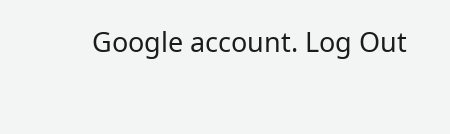Google account. Log Out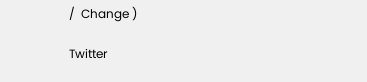/  Change )

Twitter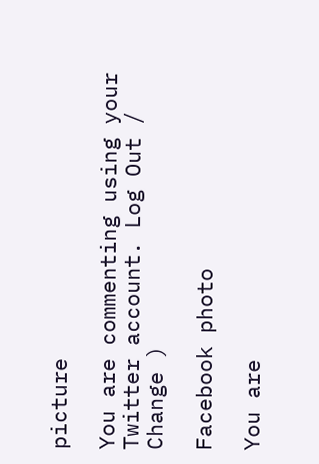picture

You are commenting using your Twitter account. Log Out /  Change )

Facebook photo

You are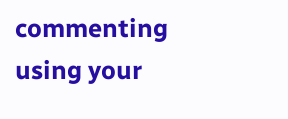commenting using your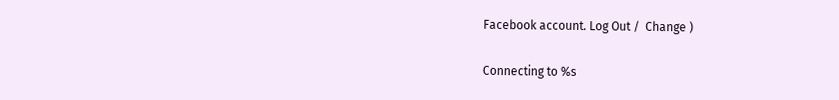Facebook account. Log Out /  Change )

Connecting to %s